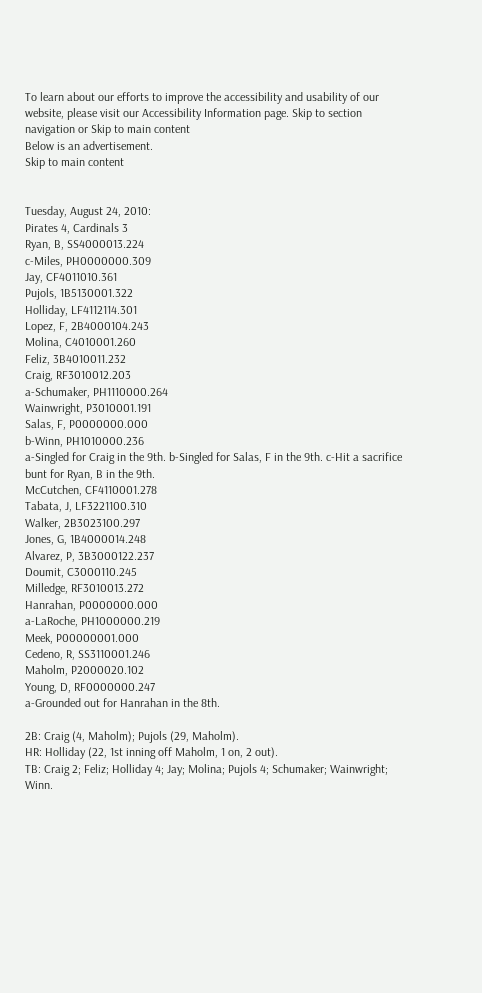To learn about our efforts to improve the accessibility and usability of our website, please visit our Accessibility Information page. Skip to section navigation or Skip to main content
Below is an advertisement.
Skip to main content


Tuesday, August 24, 2010:
Pirates 4, Cardinals 3
Ryan, B, SS4000013.224
c-Miles, PH0000000.309
Jay, CF4011010.361
Pujols, 1B5130001.322
Holliday, LF4112114.301
Lopez, F, 2B4000104.243
Molina, C4010001.260
Feliz, 3B4010011.232
Craig, RF3010012.203
a-Schumaker, PH1110000.264
Wainwright, P3010001.191
Salas, F, P0000000.000
b-Winn, PH1010000.236
a-Singled for Craig in the 9th. b-Singled for Salas, F in the 9th. c-Hit a sacrifice bunt for Ryan, B in the 9th.
McCutchen, CF4110001.278
Tabata, J, LF3221100.310
Walker, 2B3023100.297
Jones, G, 1B4000014.248
Alvarez, P, 3B3000122.237
Doumit, C3000110.245
Milledge, RF3010013.272
Hanrahan, P0000000.000
a-LaRoche, PH1000000.219
Meek, P00000001.000
Cedeno, R, SS3110001.246
Maholm, P2000020.102
Young, D, RF0000000.247
a-Grounded out for Hanrahan in the 8th.

2B: Craig (4, Maholm); Pujols (29, Maholm).
HR: Holliday (22, 1st inning off Maholm, 1 on, 2 out).
TB: Craig 2; Feliz; Holliday 4; Jay; Molina; Pujols 4; Schumaker; Wainwright; Winn.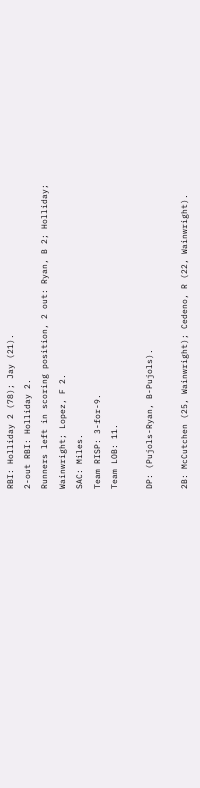RBI: Holliday 2 (78); Jay (21).
2-out RBI: Holliday 2.
Runners left in scoring position, 2 out: Ryan, B 2; Holliday; Wainwright; Lopez, F 2.
SAC: Miles.
Team RISP: 3-for-9.
Team LOB: 11.

DP: (Pujols-Ryan, B-Pujols).

2B: McCutchen (25, Wainwright); Cedeno, R (22, Wainwright).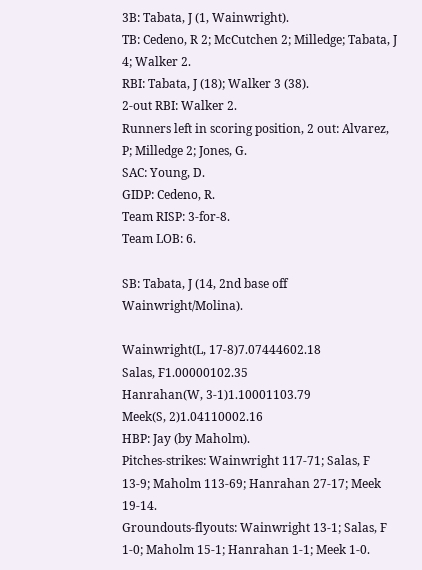3B: Tabata, J (1, Wainwright).
TB: Cedeno, R 2; McCutchen 2; Milledge; Tabata, J 4; Walker 2.
RBI: Tabata, J (18); Walker 3 (38).
2-out RBI: Walker 2.
Runners left in scoring position, 2 out: Alvarez, P; Milledge 2; Jones, G.
SAC: Young, D.
GIDP: Cedeno, R.
Team RISP: 3-for-8.
Team LOB: 6.

SB: Tabata, J (14, 2nd base off Wainwright/Molina).

Wainwright(L, 17-8)7.07444602.18
Salas, F1.00000102.35
Hanrahan(W, 3-1)1.10001103.79
Meek(S, 2)1.04110002.16
HBP: Jay (by Maholm).
Pitches-strikes: Wainwright 117-71; Salas, F 13-9; Maholm 113-69; Hanrahan 27-17; Meek 19-14.
Groundouts-flyouts: Wainwright 13-1; Salas, F 1-0; Maholm 15-1; Hanrahan 1-1; Meek 1-0.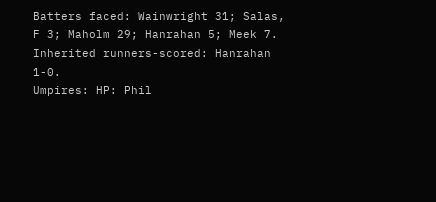Batters faced: Wainwright 31; Salas, F 3; Maholm 29; Hanrahan 5; Meek 7.
Inherited runners-scored: Hanrahan 1-0.
Umpires: HP: Phil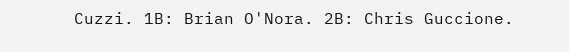Cuzzi. 1B: Brian O'Nora. 2B: Chris Guccione.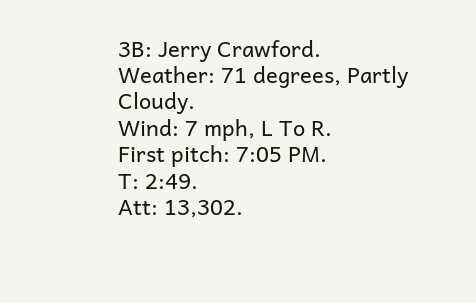3B: Jerry Crawford.
Weather: 71 degrees, Partly Cloudy.
Wind: 7 mph, L To R.
First pitch: 7:05 PM.
T: 2:49.
Att: 13,302.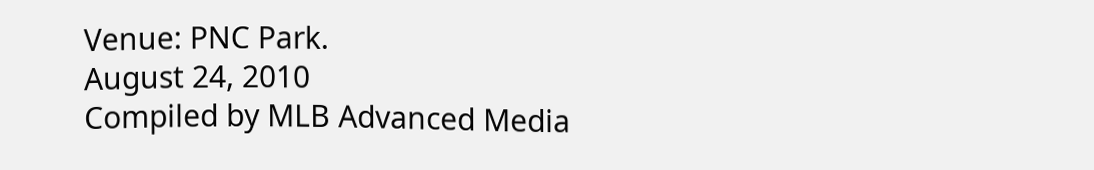Venue: PNC Park.
August 24, 2010
Compiled by MLB Advanced Media